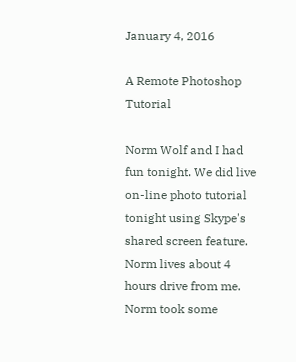January 4, 2016

A Remote Photoshop Tutorial

Norm Wolf and I had fun tonight. We did live on-line photo tutorial tonight using Skype's shared screen feature. Norm lives about 4 hours drive from me.
Norm took some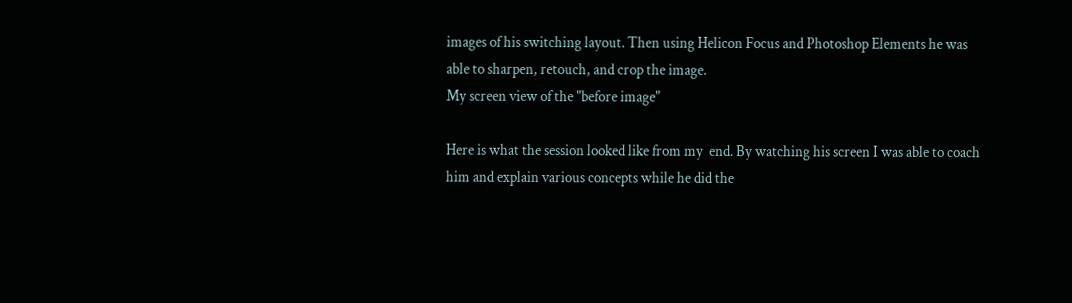images of his switching layout. Then using Helicon Focus and Photoshop Elements he was able to sharpen, retouch, and crop the image.
My screen view of the "before image"

Here is what the session looked like from my  end. By watching his screen I was able to coach him and explain various concepts while he did the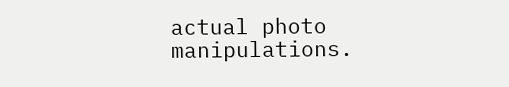actual photo manipulations.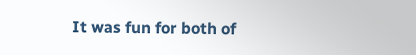It was fun for both of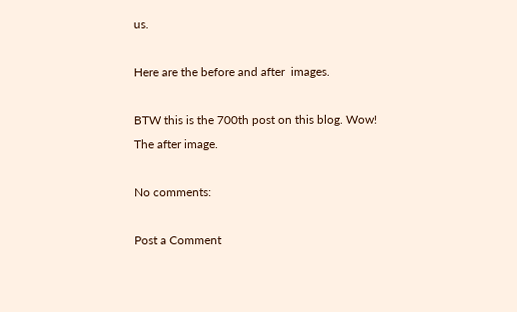us.

Here are the before and after  images.

BTW this is the 700th post on this blog. Wow!
The after image.

No comments:

Post a Comment